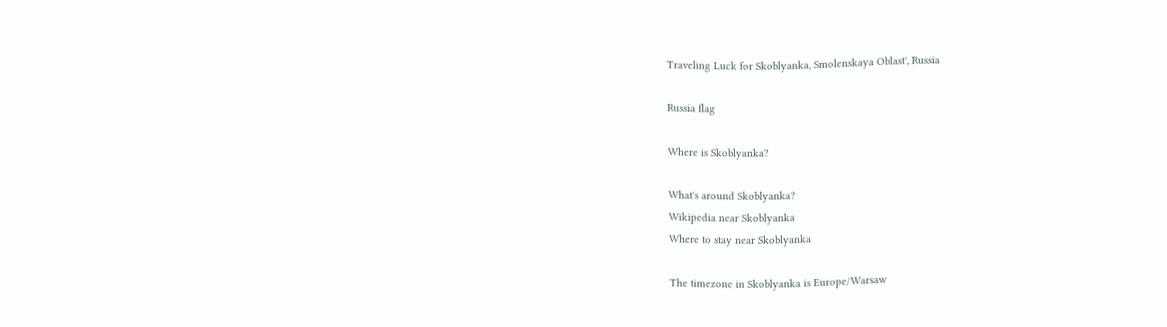Traveling Luck for Skoblyanka, Smolenskaya Oblast', Russia

Russia flag

Where is Skoblyanka?

What's around Skoblyanka?
Wikipedia near Skoblyanka
Where to stay near Skoblyanka

The timezone in Skoblyanka is Europe/Warsaw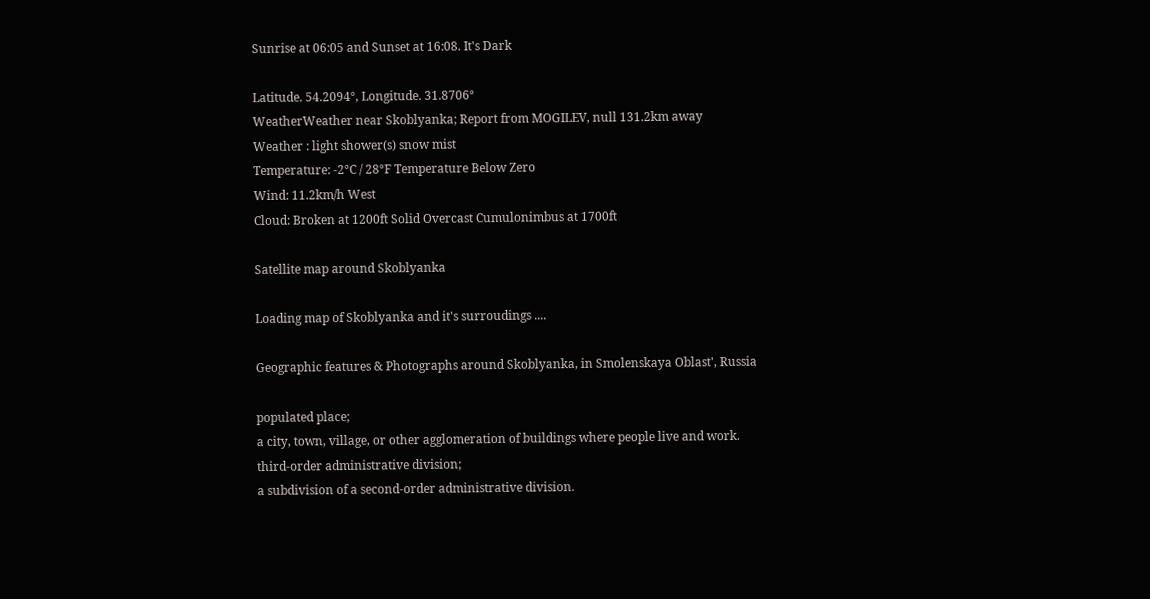Sunrise at 06:05 and Sunset at 16:08. It's Dark

Latitude. 54.2094°, Longitude. 31.8706°
WeatherWeather near Skoblyanka; Report from MOGILEV, null 131.2km away
Weather : light shower(s) snow mist
Temperature: -2°C / 28°F Temperature Below Zero
Wind: 11.2km/h West
Cloud: Broken at 1200ft Solid Overcast Cumulonimbus at 1700ft

Satellite map around Skoblyanka

Loading map of Skoblyanka and it's surroudings ....

Geographic features & Photographs around Skoblyanka, in Smolenskaya Oblast', Russia

populated place;
a city, town, village, or other agglomeration of buildings where people live and work.
third-order administrative division;
a subdivision of a second-order administrative division.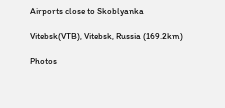Airports close to Skoblyanka

Vitebsk(VTB), Vitebsk, Russia (169.2km)

Photos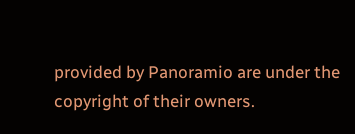provided by Panoramio are under the copyright of their owners.